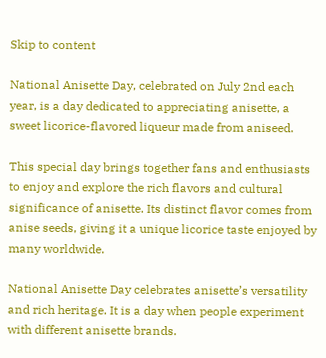Skip to content

National Anisette Day, celebrated on July 2nd each year, is a day dedicated to appreciating anisette, a sweet licorice-flavored liqueur made from aniseed.

This special day brings together fans and enthusiasts to enjoy and explore the rich flavors and cultural significance of anisette. Its distinct flavor comes from anise seeds, giving it a unique licorice taste enjoyed by many worldwide.

National Anisette Day celebrates anisette’s versatility and rich heritage. It is a day when people experiment with different anisette brands.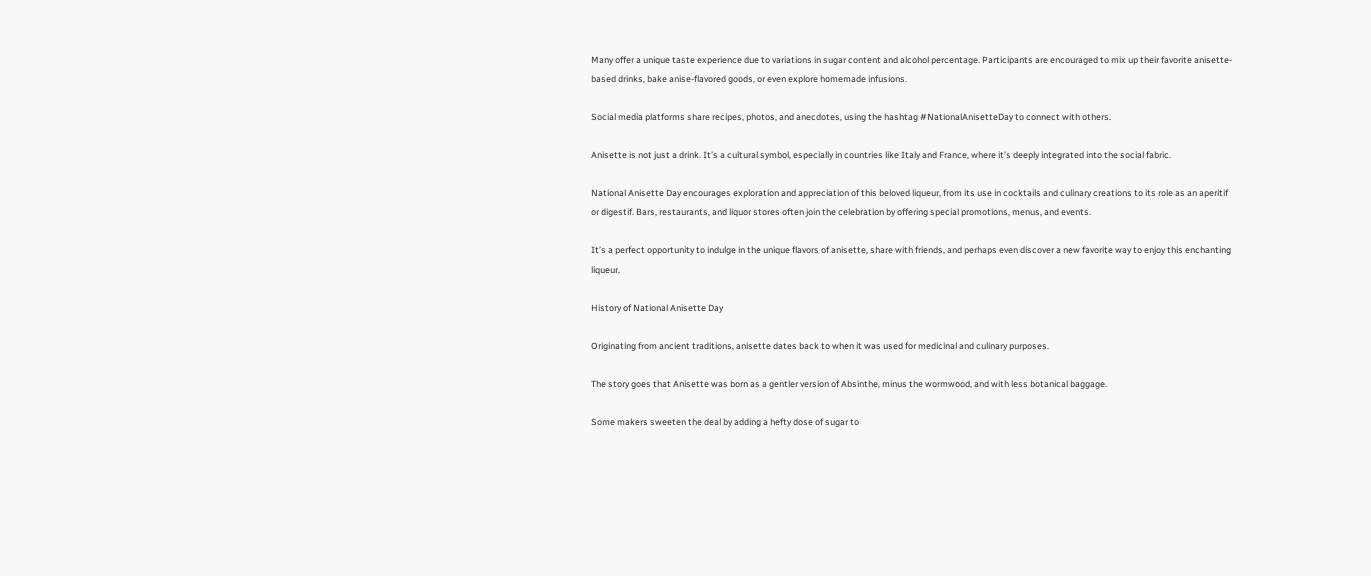Many offer a unique taste experience due to variations in sugar content and alcohol percentage. Participants are encouraged to mix up their favorite anisette-based drinks, bake anise-flavored goods, or even explore homemade infusions.

Social media platforms share recipes, photos, and anecdotes, using the hashtag #NationalAnisetteDay to connect with others.

Anisette is not just a drink. It’s a cultural symbol, especially in countries like Italy and France, where it’s deeply integrated into the social fabric.

National Anisette Day encourages exploration and appreciation of this beloved liqueur, from its use in cocktails and culinary creations to its role as an aperitif or digestif. Bars, restaurants, and liquor stores often join the celebration by offering special promotions, menus, and events.

It’s a perfect opportunity to indulge in the unique flavors of anisette, share with friends, and perhaps even discover a new favorite way to enjoy this enchanting liqueur.

History of National Anisette Day

Originating from ancient traditions, anisette dates back to when it was used for medicinal and culinary purposes.

The story goes that Anisette was born as a gentler version of Absinthe, minus the wormwood, and with less botanical baggage.

Some makers sweeten the deal by adding a hefty dose of sugar to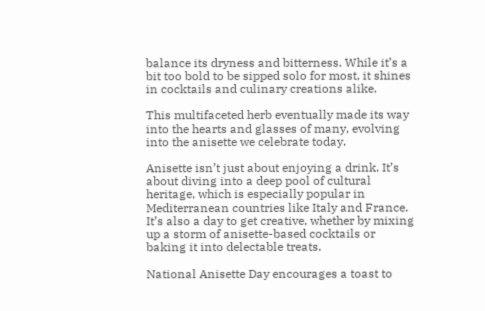balance its dryness and bitterness. While it’s a bit too bold to be sipped solo for most, it shines in cocktails and culinary creations alike.

This multifaceted herb eventually made its way into the hearts and glasses of many, evolving into the anisette we celebrate today.

Anisette isn’t just about enjoying a drink. It’s about diving into a deep pool of cultural heritage, which is especially popular in Mediterranean countries like Italy and France. It’s also a day to get creative, whether by mixing up a storm of anisette-based cocktails or baking it into delectable treats.

National Anisette Day encourages a toast to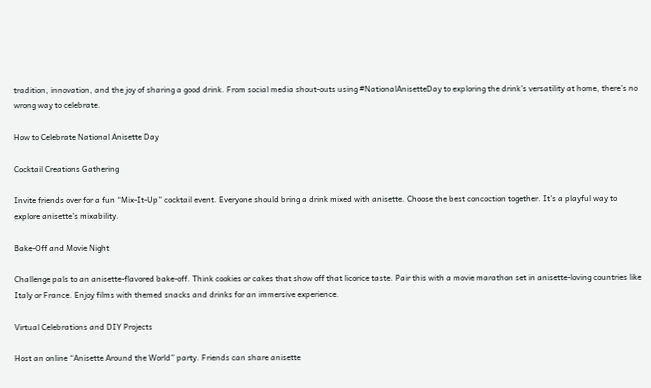tradition, innovation, and the joy of sharing a good drink. From social media shout-outs using #NationalAnisetteDay to exploring the drink’s versatility at home, there’s no wrong way to celebrate.

How to Celebrate National Anisette Day

Cocktail Creations Gathering

Invite friends over for a fun “Mix-It-Up” cocktail event. Everyone should bring a drink mixed with anisette. Choose the best concoction together. It’s a playful way to explore anisette’s mixability.

Bake-Off and Movie Night

Challenge pals to an anisette-flavored bake-off. Think cookies or cakes that show off that licorice taste. Pair this with a movie marathon set in anisette-loving countries like Italy or France. Enjoy films with themed snacks and drinks for an immersive experience.

Virtual Celebrations and DIY Projects

Host an online “Anisette Around the World” party. Friends can share anisette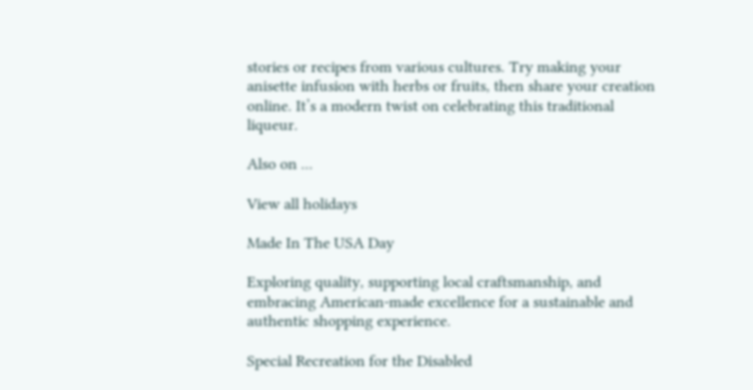stories or recipes from various cultures. Try making your anisette infusion with herbs or fruits, then share your creation online. It’s a modern twist on celebrating this traditional liqueur.

Also on ...

View all holidays

Made In The USA Day

Exploring quality, supporting local craftsmanship, and embracing American-made excellence for a sustainable and authentic shopping experience.

Special Recreation for the Disabled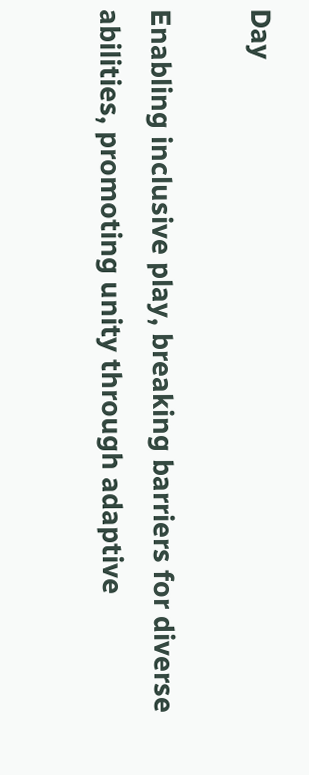Day

Enabling inclusive play, breaking barriers for diverse abilities, promoting unity through adaptive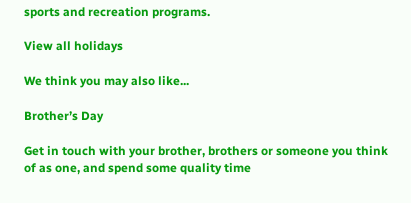sports and recreation programs.

View all holidays

We think you may also like...

Brother’s Day

Get in touch with your brother, brothers or someone you think of as one, and spend some quality time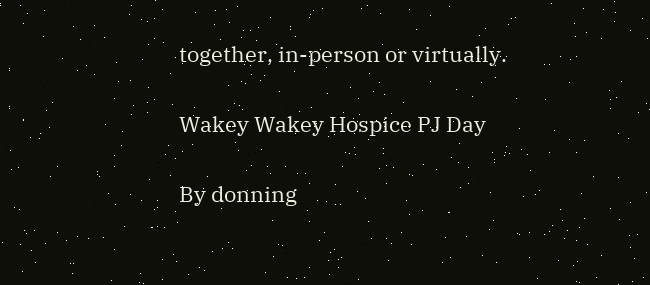together, in-person or virtually.

Wakey Wakey Hospice PJ Day

By donning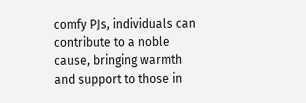comfy PJs, individuals can contribute to a noble cause, bringing warmth and support to those in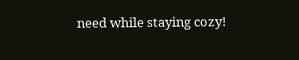need while staying cozy!